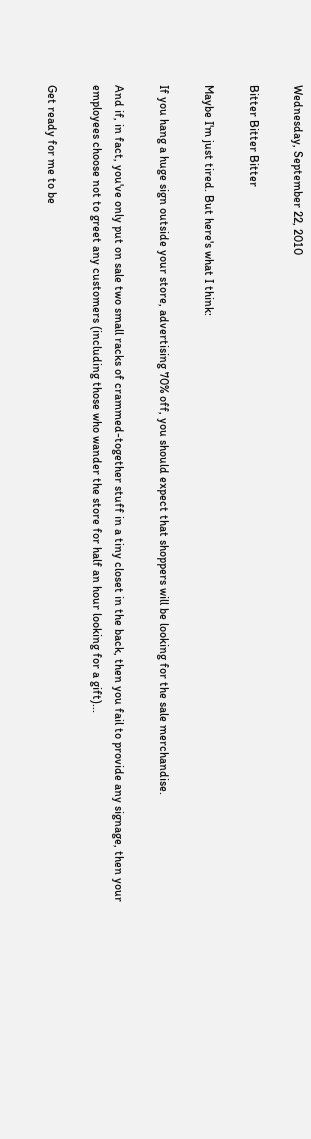Wednesday, September 22, 2010

Bitter Bitter Bitter

Maybe I'm just tired. But here's what I think:

If you hang a huge sign outside your store, advertising 70% off, you should expect that shoppers will be looking for the sale merchandise.

And if, in fact, you've only put on sale two small racks of crammed-together stuff in a tiny closet in the back, then you fail to provide any signage, then your employees choose not to greet any customers (including those who wander the store for half an hour looking for a gift)...

Get ready for me to be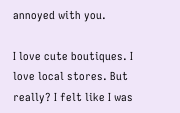annoyed with you.

I love cute boutiques. I love local stores. But really? I felt like I was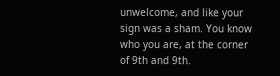unwelcome, and like your sign was a sham. You know who you are, at the corner of 9th and 9th.